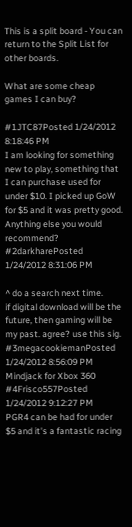This is a split board - You can return to the Split List for other boards.

What are some cheap games I can buy?

#1JTC87Posted 1/24/2012 8:18:46 PM
I am looking for something new to play, something that I can purchase used for under $10. I picked up GoW for $5 and it was pretty good. Anything else you would recommend?
#2darkharePosted 1/24/2012 8:31:06 PM

^ do a search next time.
if digital download will be the future, then gaming will be my past. agree? use this sig.
#3megacookiemanPosted 1/24/2012 8:56:09 PM
Mindjack for Xbox 360
#4Frisco557Posted 1/24/2012 9:12:27 PM
PGR4 can be had for under $5 and it's a fantastic racing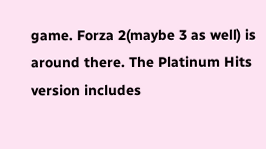game. Forza 2(maybe 3 as well) is around there. The Platinum Hits version includes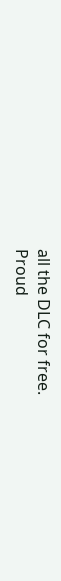all the DLC for free.
Proud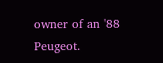owner of an '88 Peugeot.